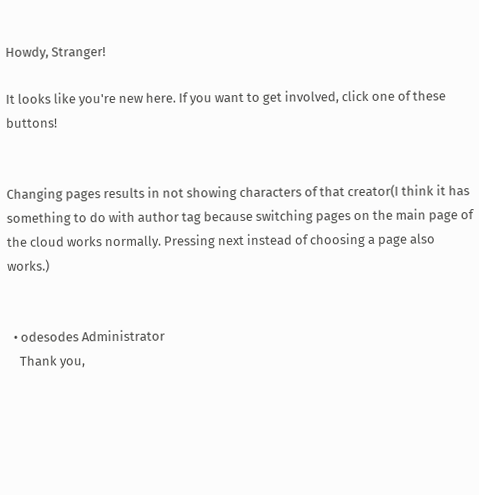Howdy, Stranger!

It looks like you're new here. If you want to get involved, click one of these buttons!


Changing pages results in not showing characters of that creator(I think it has something to do with author tag because switching pages on the main page of the cloud works normally. Pressing next instead of choosing a page also works.)


  • odesodes Administrator
    Thank you,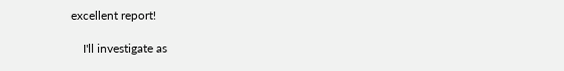excellent report!

    I'll investigate as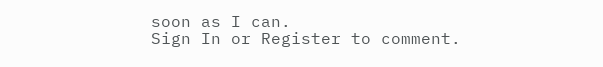soon as I can.
Sign In or Register to comment.